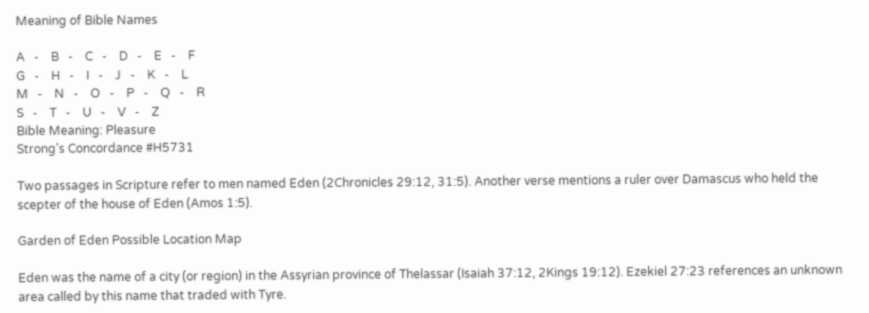Meaning of Bible Names

A   -    B   -    C   -    D   -    E   -    F
G   -    H   -    I   -    J   -    K   -    L
M   -    N   -    O   -    P   -    Q   -    R
S   -    T   -    U   -    V   -    Z
Bible Meaning: Pleasure
Strong's Concordance #H5731

Two passages in Scripture refer to men named Eden (2Chronicles 29:12, 31:5). Another verse mentions a ruler over Damascus who held the scepter of the house of Eden (Amos 1:5).

Garden of Eden Possible Location Map

Eden was the name of a city (or region) in the Assyrian province of Thelassar (Isaiah 37:12, 2Kings 19:12). Ezekiel 27:23 references an unknown area called by this name that traded with Tyre.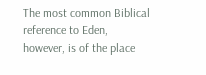The most common Biblical reference to Eden, however, is of the place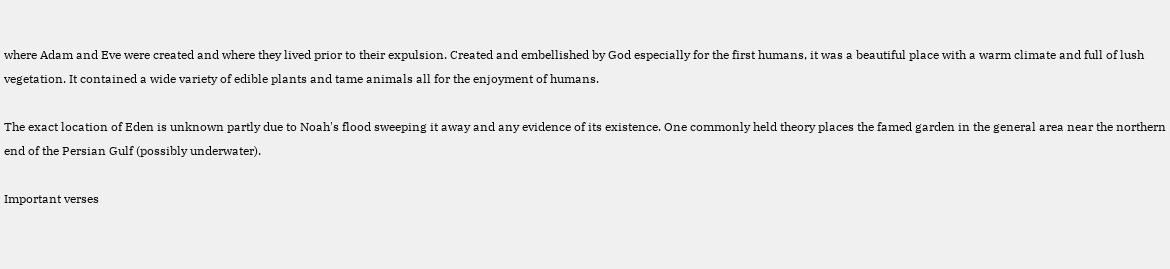where Adam and Eve were created and where they lived prior to their expulsion. Created and embellished by God especially for the first humans, it was a beautiful place with a warm climate and full of lush vegetation. It contained a wide variety of edible plants and tame animals all for the enjoyment of humans.

The exact location of Eden is unknown partly due to Noah's flood sweeping it away and any evidence of its existence. One commonly held theory places the famed garden in the general area near the northern end of the Persian Gulf (possibly underwater).

Important verses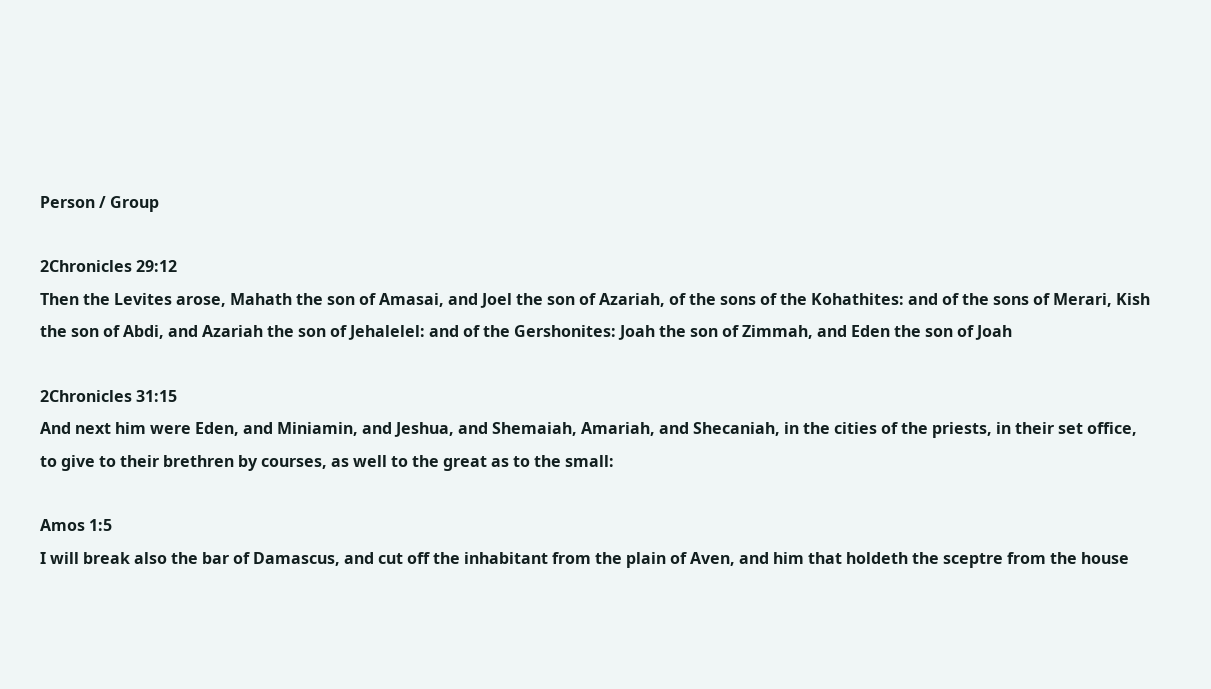Person / Group

2Chronicles 29:12
Then the Levites arose, Mahath the son of Amasai, and Joel the son of Azariah, of the sons of the Kohathites: and of the sons of Merari, Kish the son of Abdi, and Azariah the son of Jehalelel: and of the Gershonites: Joah the son of Zimmah, and Eden the son of Joah

2Chronicles 31:15
And next him were Eden, and Miniamin, and Jeshua, and Shemaiah, Amariah, and Shecaniah, in the cities of the priests, in their set office, to give to their brethren by courses, as well to the great as to the small:

Amos 1:5
I will break also the bar of Damascus, and cut off the inhabitant from the plain of Aven, and him that holdeth the sceptre from the house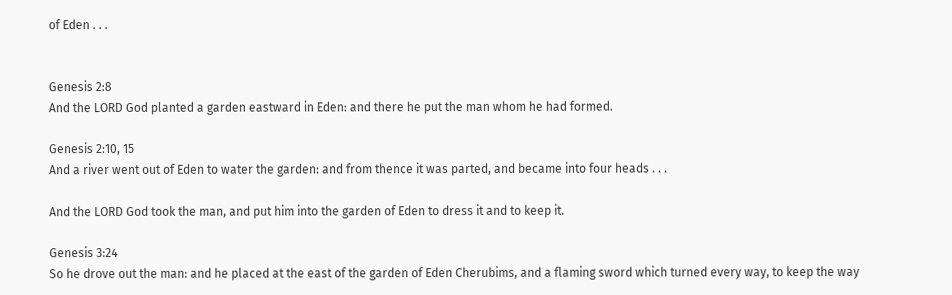of Eden . . .


Genesis 2:8
And the LORD God planted a garden eastward in Eden: and there he put the man whom he had formed.

Genesis 2:10, 15
And a river went out of Eden to water the garden: and from thence it was parted, and became into four heads . . .

And the LORD God took the man, and put him into the garden of Eden to dress it and to keep it.

Genesis 3:24
So he drove out the man: and he placed at the east of the garden of Eden Cherubims, and a flaming sword which turned every way, to keep the way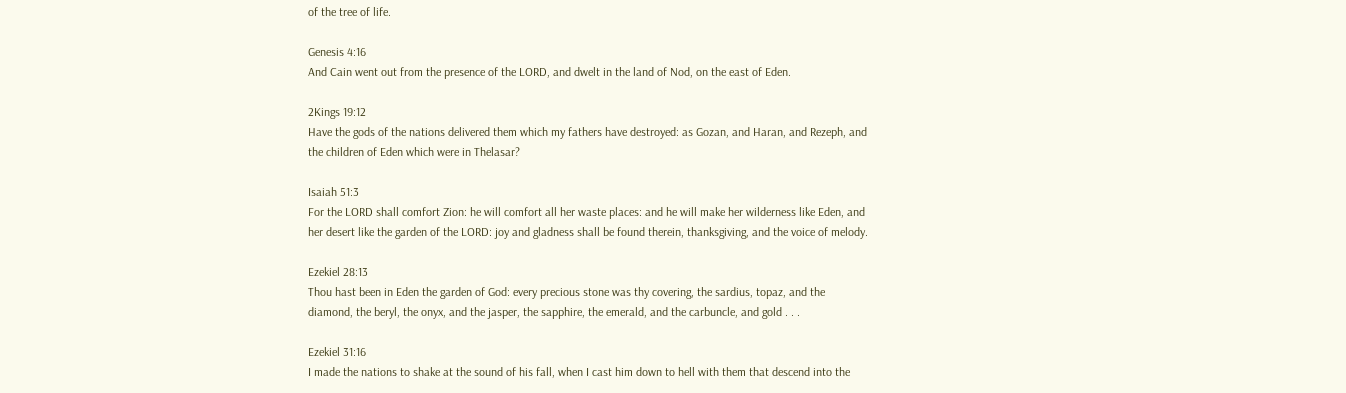of the tree of life.

Genesis 4:16
And Cain went out from the presence of the LORD, and dwelt in the land of Nod, on the east of Eden.

2Kings 19:12
Have the gods of the nations delivered them which my fathers have destroyed: as Gozan, and Haran, and Rezeph, and the children of Eden which were in Thelasar?

Isaiah 51:3
For the LORD shall comfort Zion: he will comfort all her waste places: and he will make her wilderness like Eden, and her desert like the garden of the LORD: joy and gladness shall be found therein, thanksgiving, and the voice of melody.

Ezekiel 28:13
Thou hast been in Eden the garden of God: every precious stone was thy covering, the sardius, topaz, and the diamond, the beryl, the onyx, and the jasper, the sapphire, the emerald, and the carbuncle, and gold . . .

Ezekiel 31:16
I made the nations to shake at the sound of his fall, when I cast him down to hell with them that descend into the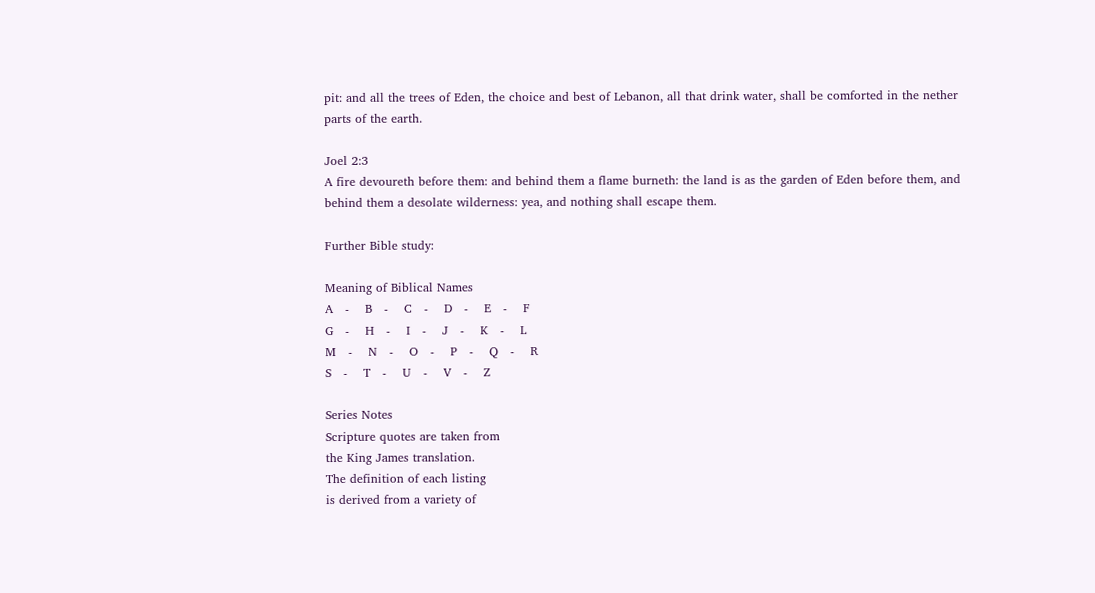pit: and all the trees of Eden, the choice and best of Lebanon, all that drink water, shall be comforted in the nether parts of the earth.

Joel 2:3
A fire devoureth before them: and behind them a flame burneth: the land is as the garden of Eden before them, and behind them a desolate wilderness: yea, and nothing shall escape them.

Further Bible study:

Meaning of Biblical Names
A   -    B   -    C   -    D   -    E   -    F
G   -    H   -    I   -    J   -    K   -    L
M   -    N   -    O   -    P   -    Q   -    R
S   -    T   -    U   -    V   -    Z

Series Notes
Scripture quotes are taken from
the King James translation.
The definition of each listing
is derived from a variety of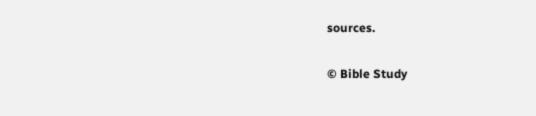sources.

© Bible Study